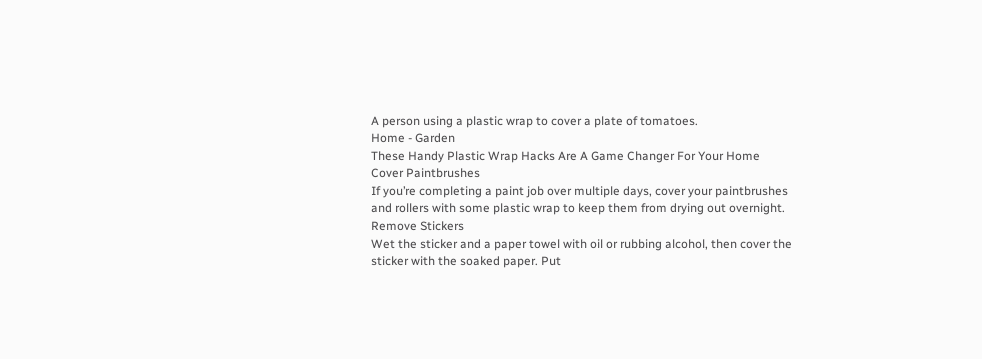A person using a plastic wrap to cover a plate of tomatoes.
Home - Garden
These Handy Plastic Wrap Hacks Are A Game Changer For Your Home
Cover Paintbrushes
If you’re completing a paint job over multiple days, cover your paintbrushes and rollers with some plastic wrap to keep them from drying out overnight.
Remove Stickers
Wet the sticker and a paper towel with oil or rubbing alcohol, then cover the sticker with the soaked paper. Put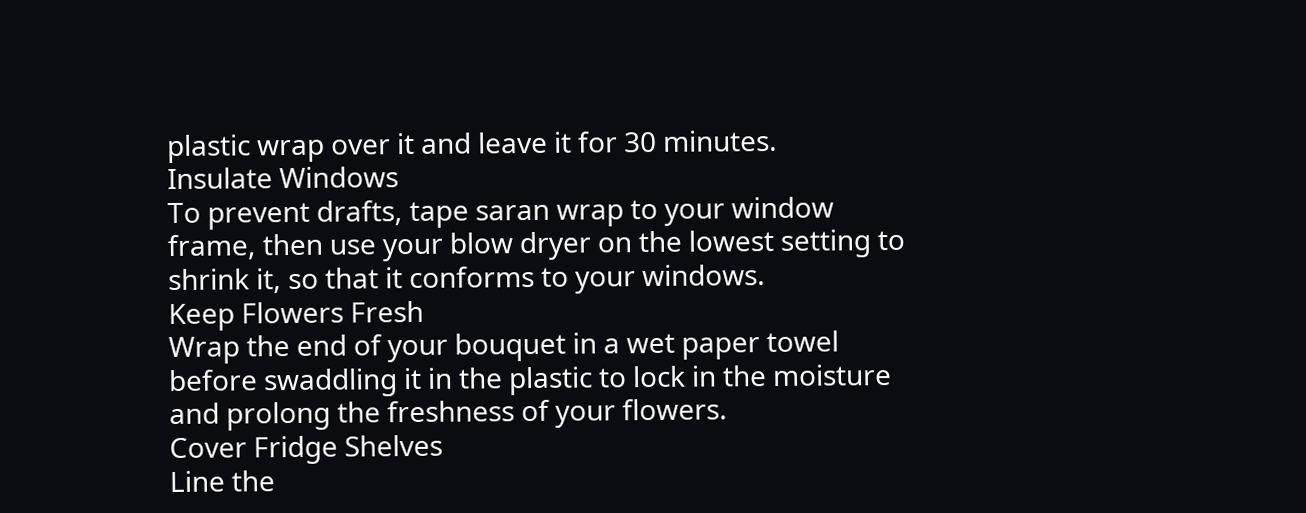plastic wrap over it and leave it for 30 minutes.
Insulate Windows
To prevent drafts, tape saran wrap to your window frame, then use your blow dryer on the lowest setting to shrink it, so that it conforms to your windows.
Keep Flowers Fresh
Wrap the end of your bouquet in a wet paper towel before swaddling it in the plastic to lock in the moisture and prolong the freshness of your flowers.
Cover Fridge Shelves
Line the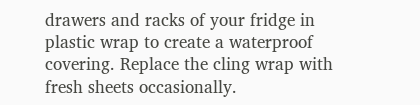drawers and racks of your fridge in plastic wrap to create a waterproof covering. Replace the cling wrap with fresh sheets occasionally.